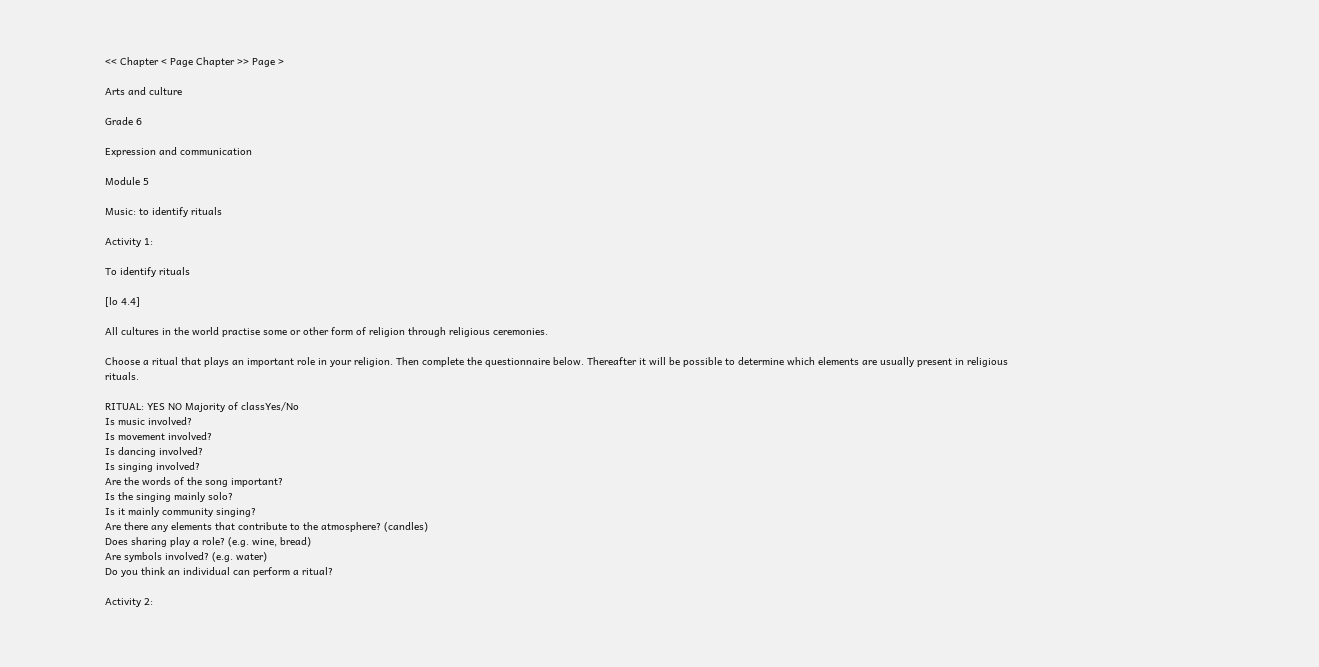<< Chapter < Page Chapter >> Page >

Arts and culture

Grade 6

Expression and communication

Module 5

Music: to identify rituals

Activity 1:

To identify rituals

[lo 4.4]

All cultures in the world practise some or other form of religion through religious ceremonies.

Choose a ritual that plays an important role in your religion. Then complete the questionnaire below. Thereafter it will be possible to determine which elements are usually present in religious rituals.

RITUAL: YES NO Majority of classYes/No
Is music involved?
Is movement involved?
Is dancing involved?
Is singing involved?
Are the words of the song important?
Is the singing mainly solo?
Is it mainly community singing?
Are there any elements that contribute to the atmosphere? (candles)
Does sharing play a role? (e.g. wine, bread)
Are symbols involved? (e.g. water)
Do you think an individual can perform a ritual?

Activity 2: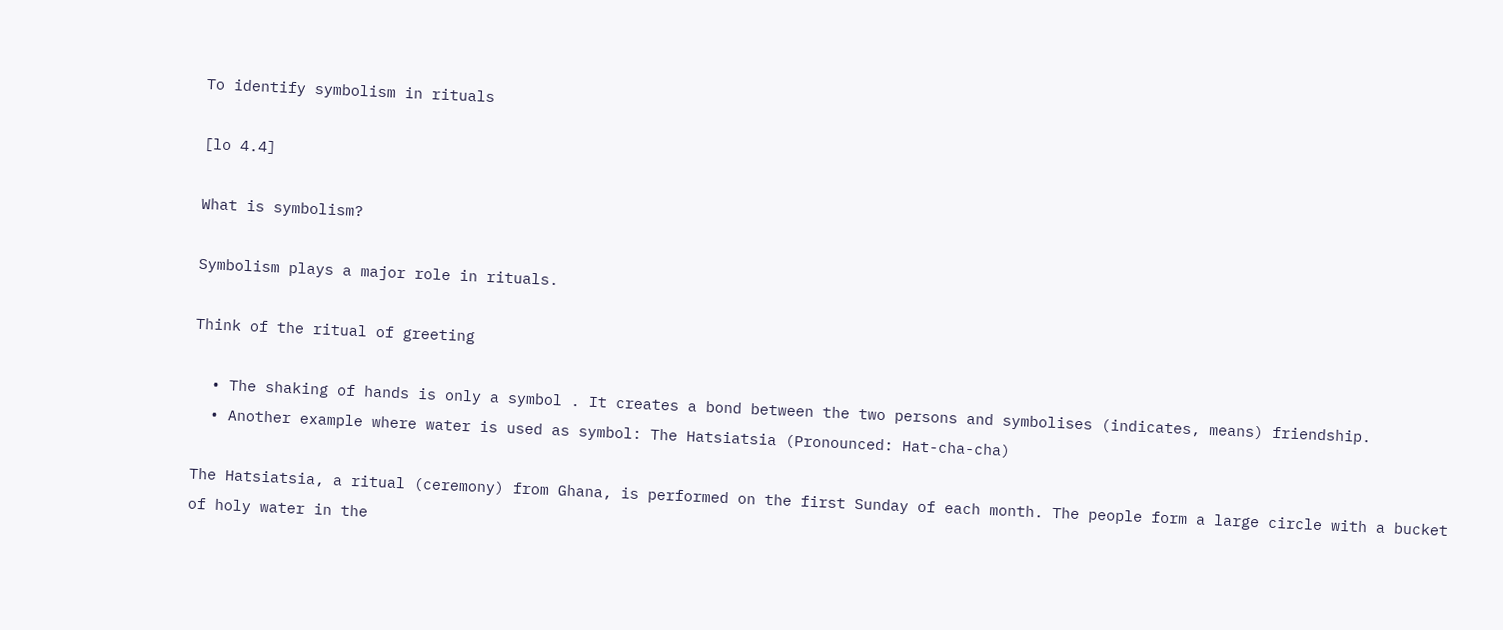To identify symbolism in rituals

[lo 4.4]

What is symbolism?

Symbolism plays a major role in rituals.

Think of the ritual of greeting

  • The shaking of hands is only a symbol . It creates a bond between the two persons and symbolises (indicates, means) friendship.
  • Another example where water is used as symbol: The Hatsiatsia (Pronounced: Hat-cha-cha)

The Hatsiatsia, a ritual (ceremony) from Ghana, is performed on the first Sunday of each month. The people form a large circle with a bucket of holy water in the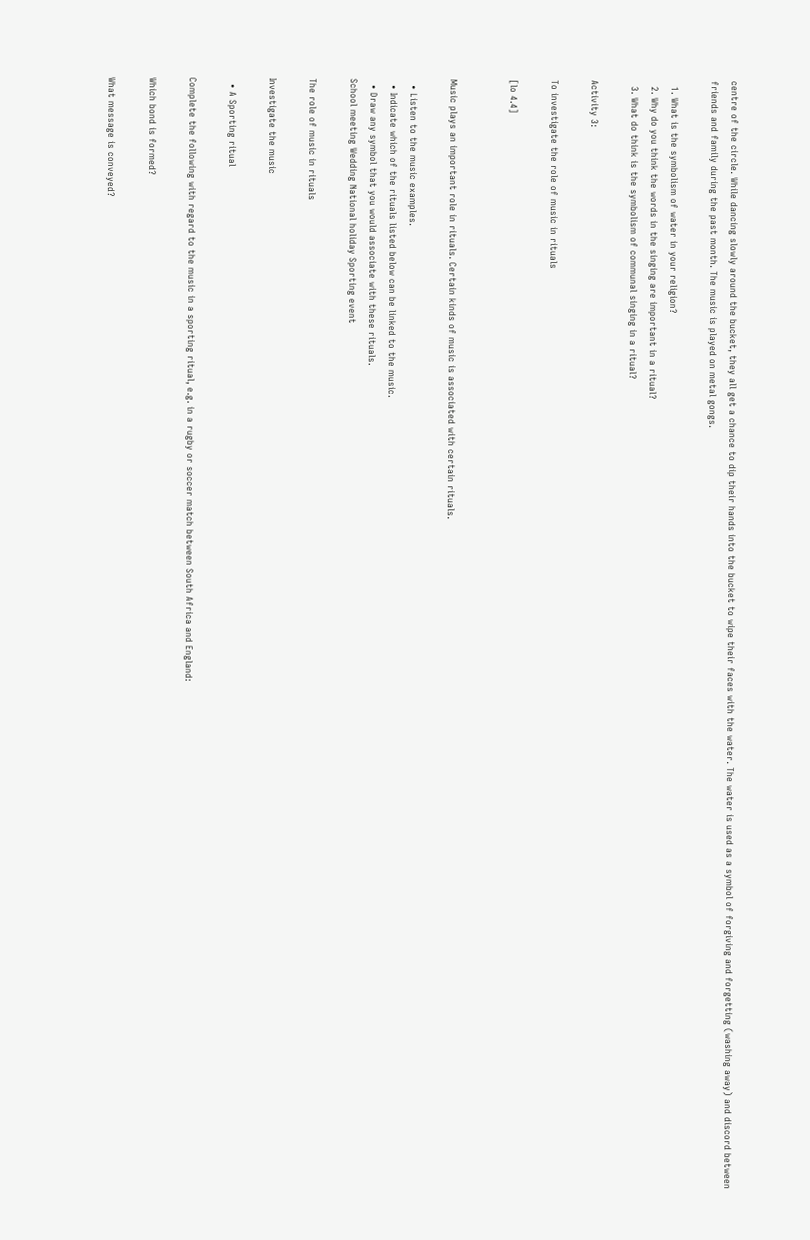centre of the circle. While dancing slowly around the bucket, they all get a chance to dip their hands into the bucket to wipe their faces with the water. The water is used as a symbol of forgiving and forgetting (washing away) and discord between friends and family during the past month. The music is played on metal gongs.

  1. What is the symbolism of water in your religion?
  2. Why do you think the words in the singing are important in a ritual?
  3. What do think is the symbolism of communal singing in a ritual?

Activity 3:

To investigate the role of music in rituals

[lo 4.4]


Music plays an important role in rituals. Certain kinds of music is associated with certain rituals.

  • Listen to the music examples.
  • Indicate which of the rituals listed below can be linked to the music.
  • Draw any symbol that you would associate with these rituals.
School meeting Wedding National holiday Sporting event

The role of music in rituals

Investigate the music

  • A Sporting ritual

Complete the following with regard to the music in a sporting ritual, e.g. in a rugby or soccer match between South Africa and England:

Which bond is formed?

What message is conveyed?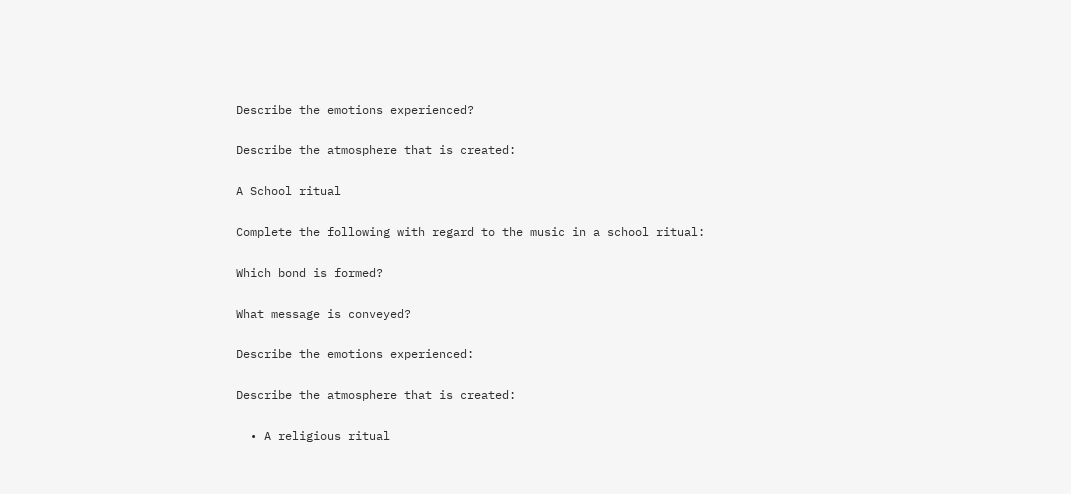Describe the emotions experienced?

Describe the atmosphere that is created:

A School ritual

Complete the following with regard to the music in a school ritual:

Which bond is formed?

What message is conveyed?

Describe the emotions experienced:

Describe the atmosphere that is created:

  • A religious ritual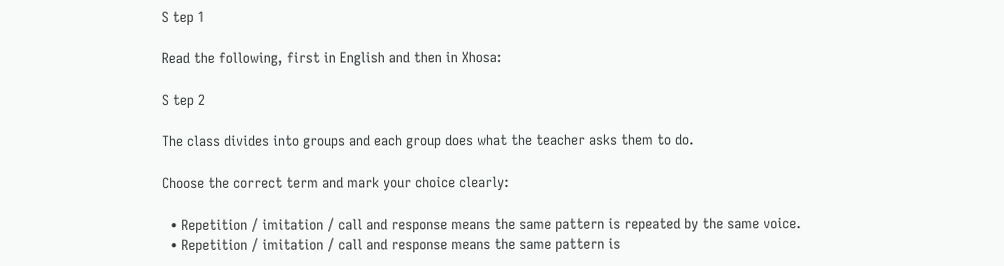S tep 1

Read the following, first in English and then in Xhosa:

S tep 2

The class divides into groups and each group does what the teacher asks them to do.

Choose the correct term and mark your choice clearly:

  • Repetition / imitation / call and response means the same pattern is repeated by the same voice.
  • Repetition / imitation / call and response means the same pattern is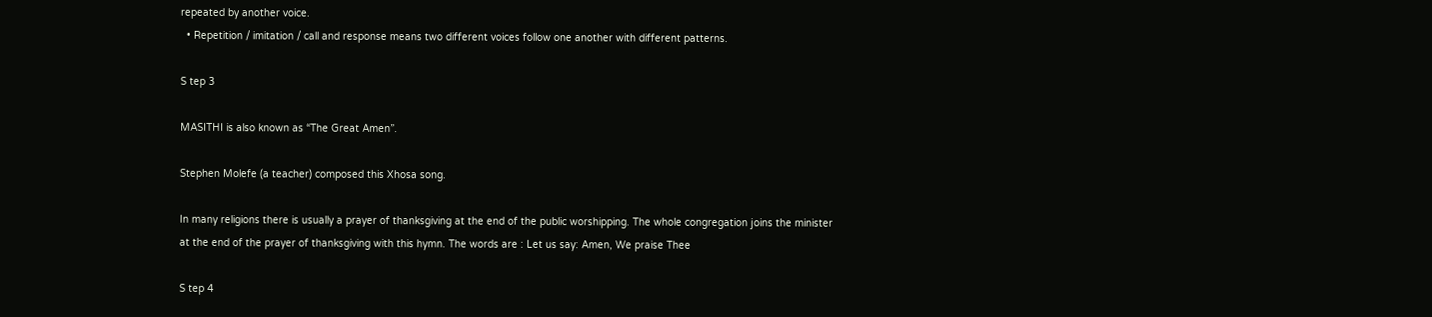repeated by another voice.
  • Repetition / imitation / call and response means two different voices follow one another with different patterns.

S tep 3

MASITHI is also known as “The Great Amen”.

Stephen Molefe (a teacher) composed this Xhosa song.

In many religions there is usually a prayer of thanksgiving at the end of the public worshipping. The whole congregation joins the minister at the end of the prayer of thanksgiving with this hymn. The words are : Let us say: Amen, We praise Thee

S tep 4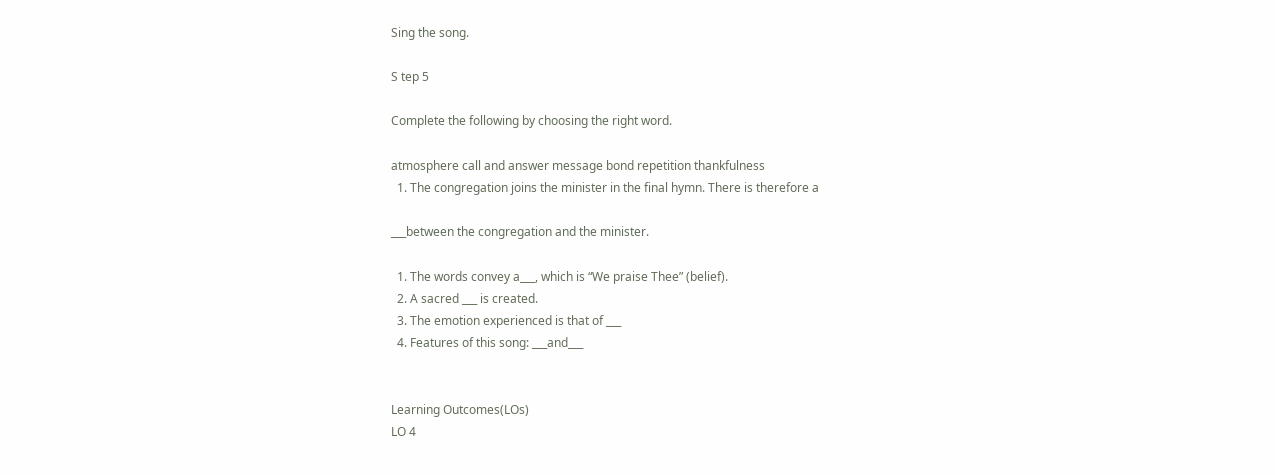Sing the song.

S tep 5

Complete the following by choosing the right word.

atmosphere call and answer message bond repetition thankfulness
  1. The congregation joins the minister in the final hymn. There is therefore a

___between the congregation and the minister.

  1. The words convey a___, which is “We praise Thee” (belief).
  2. A sacred ___ is created.
  3. The emotion experienced is that of ___
  4. Features of this song: ___and___


Learning Outcomes(LOs)
LO 4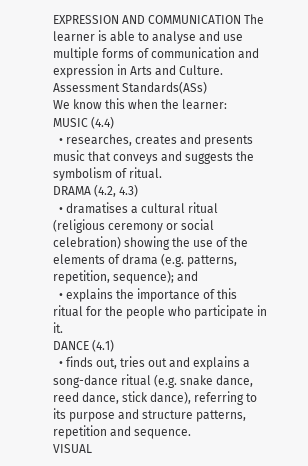EXPRESSION AND COMMUNICATION The learner is able to analyse and use multiple forms of communication and expression in Arts and Culture.
Assessment Standards(ASs)
We know this when the learner:
MUSIC (4.4)
  • researches, creates and presents music that conveys and suggests the symbolism of ritual.
DRAMA (4.2, 4.3)
  • dramatises a cultural ritual (religious ceremony or social celebration) showing the use of the elements of drama (e.g. patterns, repetition, sequence); and
  • explains the importance of this ritual for the people who participate in it.
DANCE (4.1)
  • finds out, tries out and explains a song-dance ritual (e.g. snake dance, reed dance, stick dance), referring to its purpose and structure patterns, repetition and sequence.
VISUAL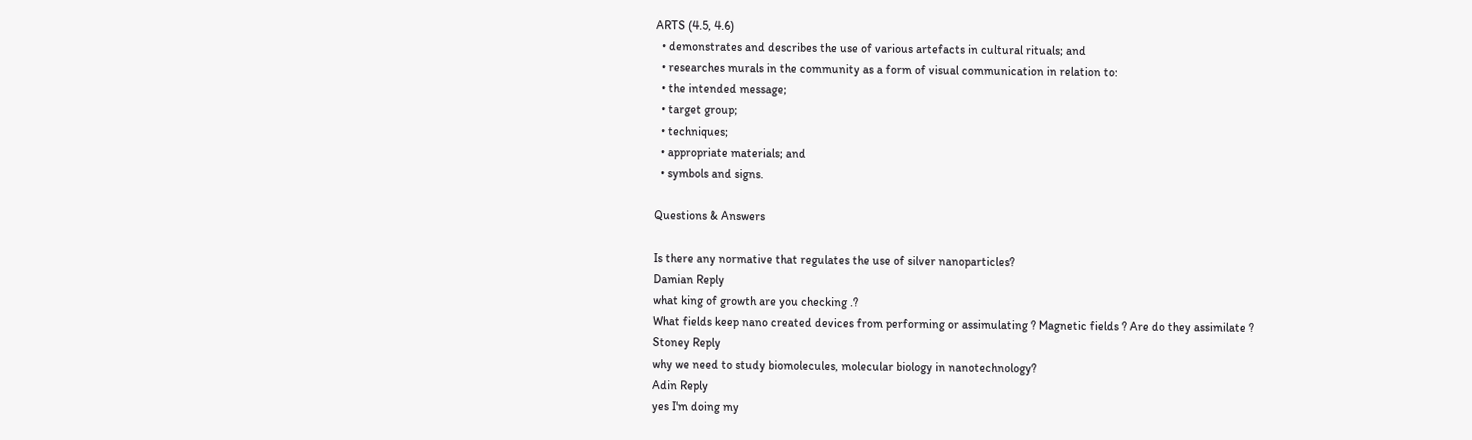ARTS (4.5, 4.6)
  • demonstrates and describes the use of various artefacts in cultural rituals; and
  • researches murals in the community as a form of visual communication in relation to:
  • the intended message;
  • target group;
  • techniques;
  • appropriate materials; and
  • symbols and signs.

Questions & Answers

Is there any normative that regulates the use of silver nanoparticles?
Damian Reply
what king of growth are you checking .?
What fields keep nano created devices from performing or assimulating ? Magnetic fields ? Are do they assimilate ?
Stoney Reply
why we need to study biomolecules, molecular biology in nanotechnology?
Adin Reply
yes I'm doing my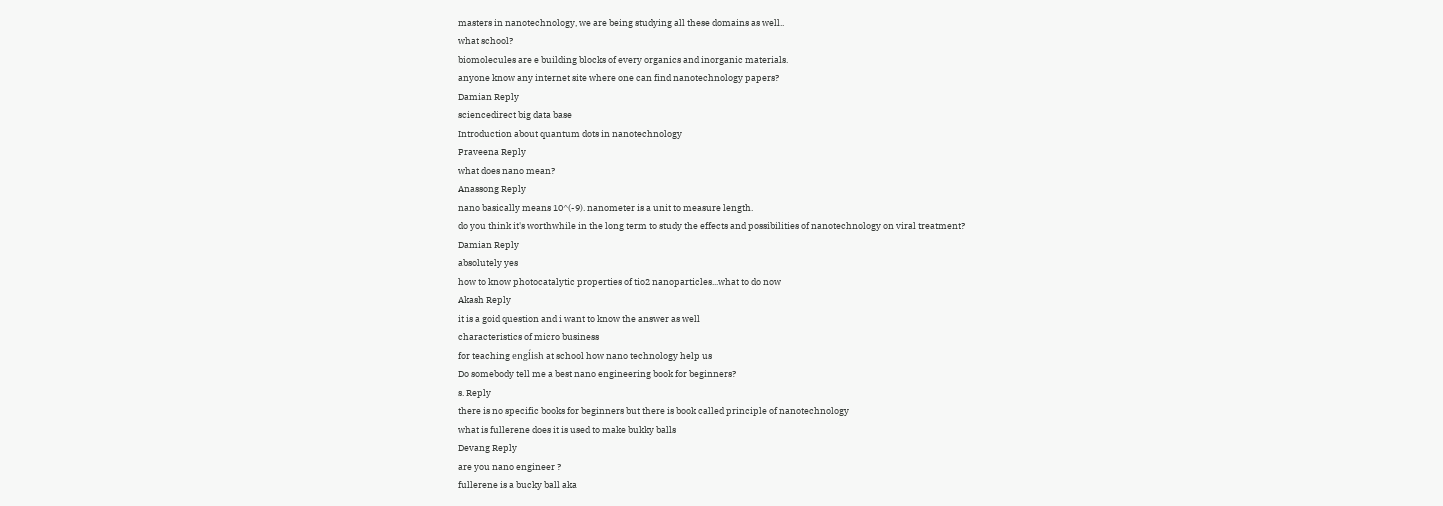masters in nanotechnology, we are being studying all these domains as well..
what school?
biomolecules are e building blocks of every organics and inorganic materials.
anyone know any internet site where one can find nanotechnology papers?
Damian Reply
sciencedirect big data base
Introduction about quantum dots in nanotechnology
Praveena Reply
what does nano mean?
Anassong Reply
nano basically means 10^(-9). nanometer is a unit to measure length.
do you think it's worthwhile in the long term to study the effects and possibilities of nanotechnology on viral treatment?
Damian Reply
absolutely yes
how to know photocatalytic properties of tio2 nanoparticles...what to do now
Akash Reply
it is a goid question and i want to know the answer as well
characteristics of micro business
for teaching engĺish at school how nano technology help us
Do somebody tell me a best nano engineering book for beginners?
s. Reply
there is no specific books for beginners but there is book called principle of nanotechnology
what is fullerene does it is used to make bukky balls
Devang Reply
are you nano engineer ?
fullerene is a bucky ball aka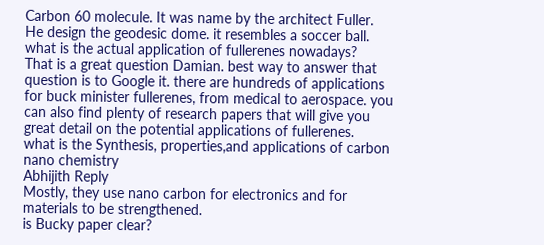Carbon 60 molecule. It was name by the architect Fuller. He design the geodesic dome. it resembles a soccer ball.
what is the actual application of fullerenes nowadays?
That is a great question Damian. best way to answer that question is to Google it. there are hundreds of applications for buck minister fullerenes, from medical to aerospace. you can also find plenty of research papers that will give you great detail on the potential applications of fullerenes.
what is the Synthesis, properties,and applications of carbon nano chemistry
Abhijith Reply
Mostly, they use nano carbon for electronics and for materials to be strengthened.
is Bucky paper clear?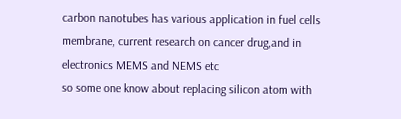carbon nanotubes has various application in fuel cells membrane, current research on cancer drug,and in electronics MEMS and NEMS etc
so some one know about replacing silicon atom with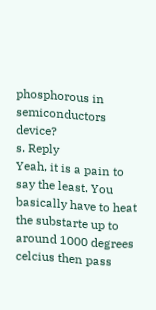phosphorous in semiconductors device?
s. Reply
Yeah, it is a pain to say the least. You basically have to heat the substarte up to around 1000 degrees celcius then pass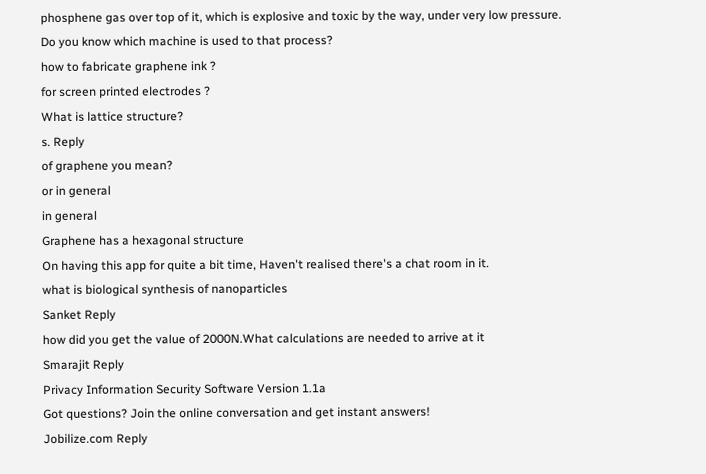phosphene gas over top of it, which is explosive and toxic by the way, under very low pressure.
Do you know which machine is used to that process?
how to fabricate graphene ink ?
for screen printed electrodes ?
What is lattice structure?
s. Reply
of graphene you mean?
or in general
in general
Graphene has a hexagonal structure
On having this app for quite a bit time, Haven't realised there's a chat room in it.
what is biological synthesis of nanoparticles
Sanket Reply
how did you get the value of 2000N.What calculations are needed to arrive at it
Smarajit Reply
Privacy Information Security Software Version 1.1a
Got questions? Join the online conversation and get instant answers!
Jobilize.com Reply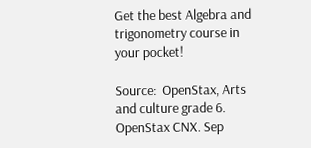Get the best Algebra and trigonometry course in your pocket!

Source:  OpenStax, Arts and culture grade 6. OpenStax CNX. Sep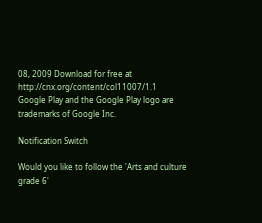08, 2009 Download for free at http://cnx.org/content/col11007/1.1
Google Play and the Google Play logo are trademarks of Google Inc.

Notification Switch

Would you like to follow the 'Arts and culture grade 6'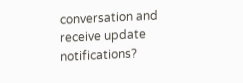conversation and receive update notifications?